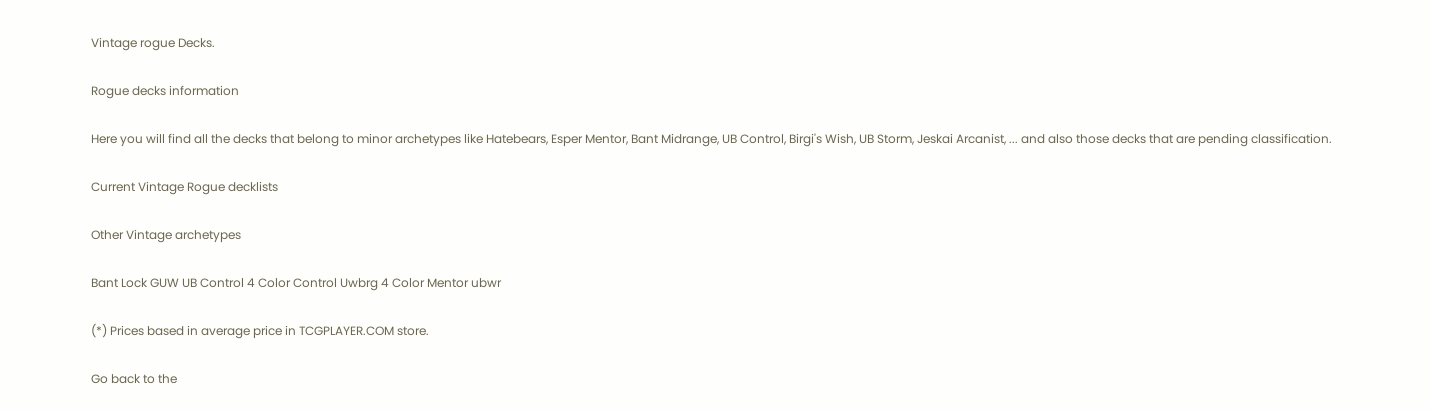Vintage rogue Decks.

Rogue decks information

Here you will find all the decks that belong to minor archetypes like Hatebears, Esper Mentor, Bant Midrange, UB Control, Birgi's Wish, UB Storm, Jeskai Arcanist, ... and also those decks that are pending classification.

Current Vintage Rogue decklists

Other Vintage archetypes

Bant Lock GUW UB Control 4 Color Control Uwbrg 4 Color Mentor ubwr

(*) Prices based in average price in TCGPLAYER.COM store.

Go back to the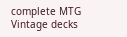complete MTG Vintage decks